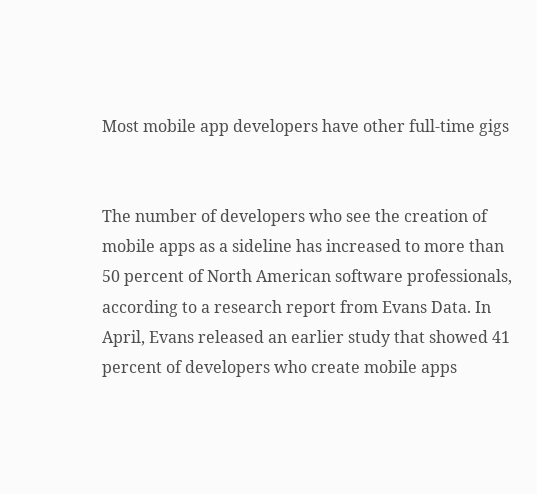Most mobile app developers have other full-time gigs


The number of developers who see the creation of mobile apps as a sideline has increased to more than 50 percent of North American software professionals, according to a research report from Evans Data. In April, Evans released an earlier study that showed 41 percent of developers who create mobile apps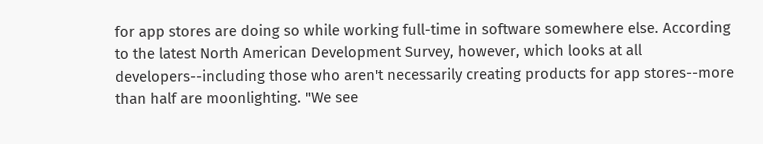for app stores are doing so while working full-time in software somewhere else. According to the latest North American Development Survey, however, which looks at all developers--including those who aren't necessarily creating products for app stores--more than half are moonlighting. "We see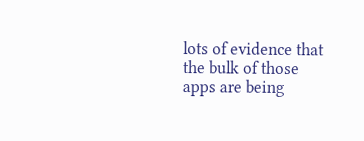lots of evidence that the bulk of those apps are being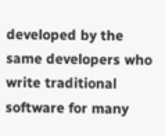developed by the same developers who write traditional software for many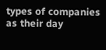types of companies as their day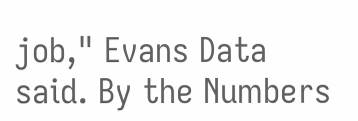job," Evans Data said. By the Numbers